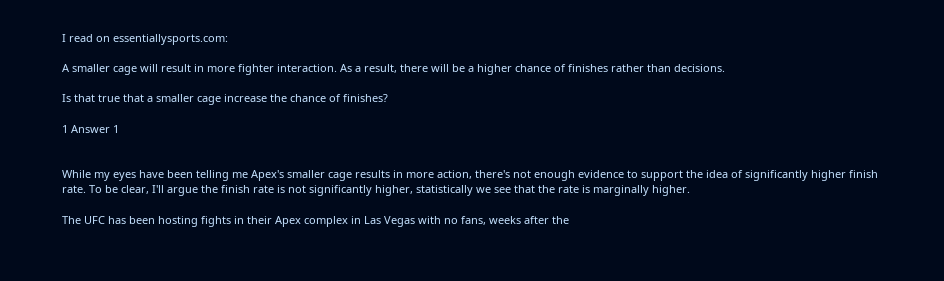I read on essentiallysports.com:

A smaller cage will result in more fighter interaction. As a result, there will be a higher chance of finishes rather than decisions.

Is that true that a smaller cage increase the chance of finishes?

1 Answer 1


While my eyes have been telling me Apex's smaller cage results in more action, there's not enough evidence to support the idea of significantly higher finish rate. To be clear, I'll argue the finish rate is not significantly higher, statistically we see that the rate is marginally higher.

The UFC has been hosting fights in their Apex complex in Las Vegas with no fans, weeks after the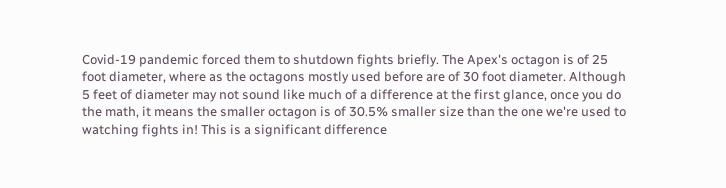Covid-19 pandemic forced them to shutdown fights briefly. The Apex's octagon is of 25 foot diameter, where as the octagons mostly used before are of 30 foot diameter. Although 5 feet of diameter may not sound like much of a difference at the first glance, once you do the math, it means the smaller octagon is of 30.5% smaller size than the one we're used to watching fights in! This is a significant difference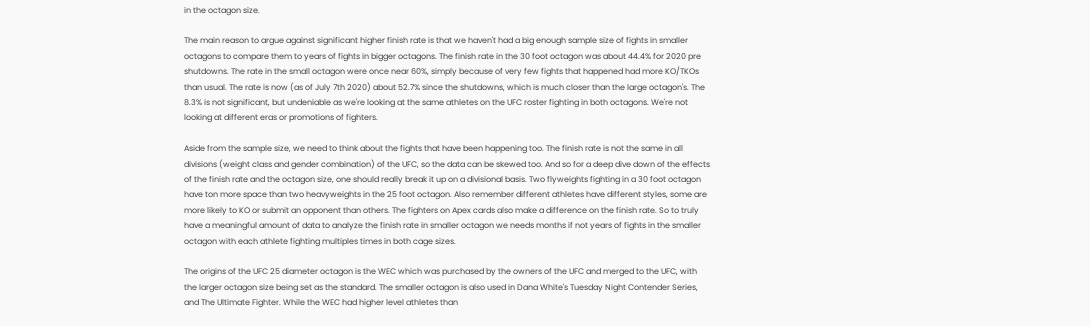in the octagon size.

The main reason to argue against significant higher finish rate is that we haven't had a big enough sample size of fights in smaller octagons to compare them to years of fights in bigger octagons. The finish rate in the 30 foot octagon was about 44.4% for 2020 pre shutdowns. The rate in the small octagon were once near 60%, simply because of very few fights that happened had more KO/TKOs than usual. The rate is now (as of July 7th 2020) about 52.7% since the shutdowns, which is much closer than the large octagon's. The 8.3% is not significant, but undeniable as we're looking at the same athletes on the UFC roster fighting in both octagons. We're not looking at different eras or promotions of fighters.

Aside from the sample size, we need to think about the fights that have been happening too. The finish rate is not the same in all divisions (weight class and gender combination) of the UFC, so the data can be skewed too. And so for a deep dive down of the effects of the finish rate and the octagon size, one should really break it up on a divisional basis. Two flyweights fighting in a 30 foot octagon have ton more space than two heavyweights in the 25 foot octagon. Also remember different athletes have different styles, some are more likely to KO or submit an opponent than others. The fighters on Apex cards also make a difference on the finish rate. So to truly have a meaningful amount of data to analyze the finish rate in smaller octagon we needs months if not years of fights in the smaller octagon with each athlete fighting multiples times in both cage sizes.

The origins of the UFC 25 diameter octagon is the WEC which was purchased by the owners of the UFC and merged to the UFC, with the larger octagon size being set as the standard. The smaller octagon is also used in Dana White's Tuesday Night Contender Series, and The Ultimate Fighter. While the WEC had higher level athletes than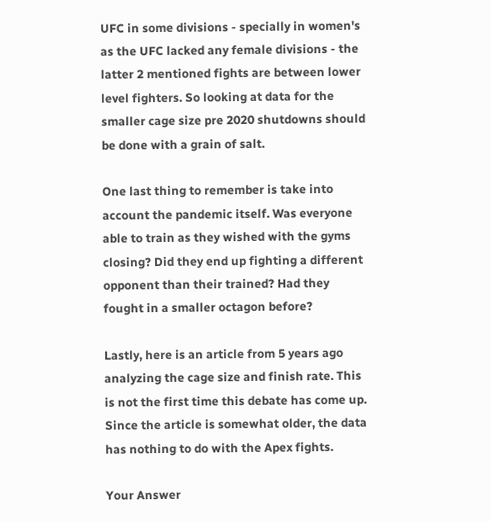UFC in some divisions - specially in women's as the UFC lacked any female divisions - the latter 2 mentioned fights are between lower level fighters. So looking at data for the smaller cage size pre 2020 shutdowns should be done with a grain of salt.

One last thing to remember is take into account the pandemic itself. Was everyone able to train as they wished with the gyms closing? Did they end up fighting a different opponent than their trained? Had they fought in a smaller octagon before?

Lastly, here is an article from 5 years ago analyzing the cage size and finish rate. This is not the first time this debate has come up. Since the article is somewhat older, the data has nothing to do with the Apex fights.

Your Answer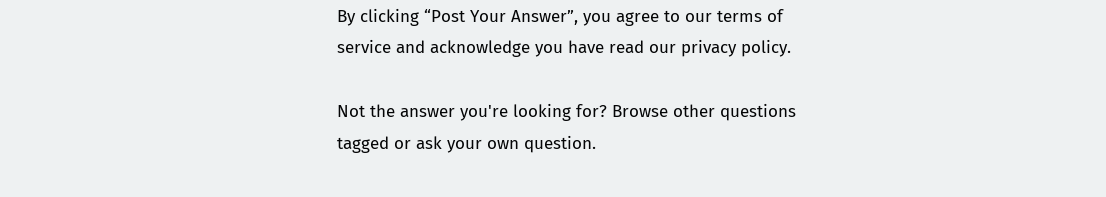By clicking “Post Your Answer”, you agree to our terms of service and acknowledge you have read our privacy policy.

Not the answer you're looking for? Browse other questions tagged or ask your own question.